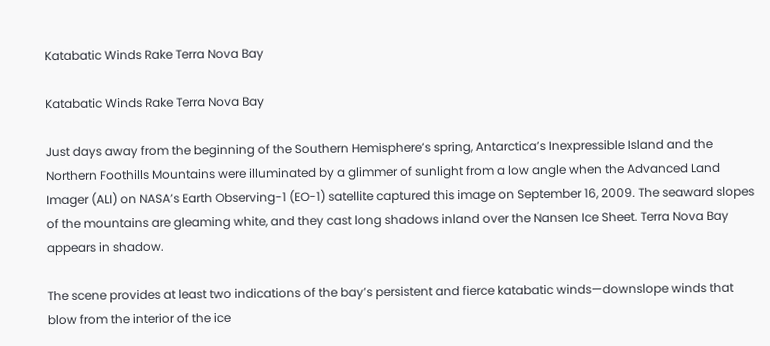Katabatic Winds Rake Terra Nova Bay

Katabatic Winds Rake Terra Nova Bay

Just days away from the beginning of the Southern Hemisphere’s spring, Antarctica’s Inexpressible Island and the Northern Foothills Mountains were illuminated by a glimmer of sunlight from a low angle when the Advanced Land Imager (ALI) on NASA’s Earth Observing-1 (EO-1) satellite captured this image on September 16, 2009. The seaward slopes of the mountains are gleaming white, and they cast long shadows inland over the Nansen Ice Sheet. Terra Nova Bay appears in shadow.

The scene provides at least two indications of the bay’s persistent and fierce katabatic winds—downslope winds that blow from the interior of the ice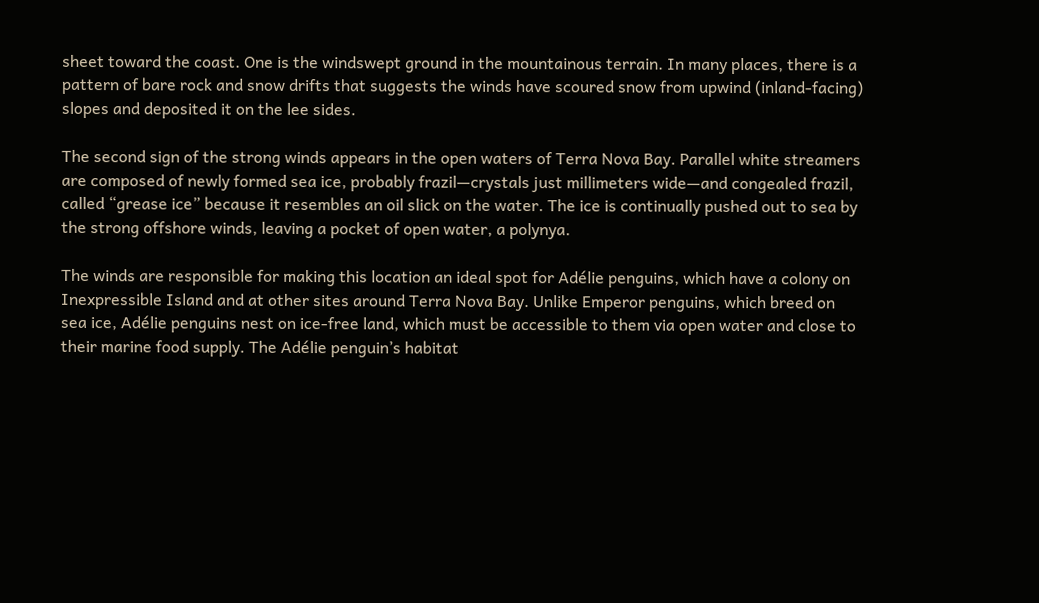sheet toward the coast. One is the windswept ground in the mountainous terrain. In many places, there is a pattern of bare rock and snow drifts that suggests the winds have scoured snow from upwind (inland-facing) slopes and deposited it on the lee sides.

The second sign of the strong winds appears in the open waters of Terra Nova Bay. Parallel white streamers are composed of newly formed sea ice, probably frazil—crystals just millimeters wide—and congealed frazil, called “grease ice” because it resembles an oil slick on the water. The ice is continually pushed out to sea by the strong offshore winds, leaving a pocket of open water, a polynya.

The winds are responsible for making this location an ideal spot for Adélie penguins, which have a colony on Inexpressible Island and at other sites around Terra Nova Bay. Unlike Emperor penguins, which breed on sea ice, Adélie penguins nest on ice-free land, which must be accessible to them via open water and close to their marine food supply. The Adélie penguin’s habitat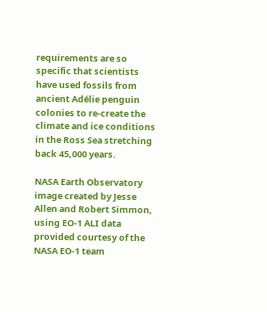requirements are so specific that scientists have used fossils from ancient Adélie penguin colonies to re-create the climate and ice conditions in the Ross Sea stretching back 45,000 years.

NASA Earth Observatory image created by Jesse Allen and Robert Simmon, using EO-1 ALI data provided courtesy of the NASA EO-1 team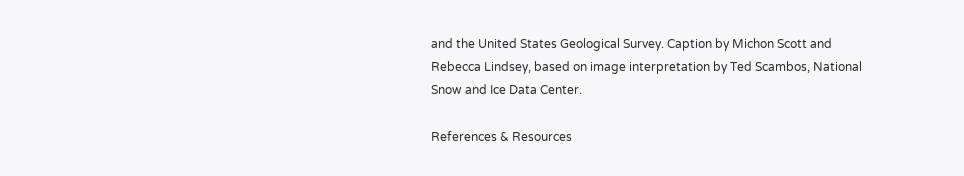and the United States Geological Survey. Caption by Michon Scott and Rebecca Lindsey, based on image interpretation by Ted Scambos, National Snow and Ice Data Center.

References & Resources